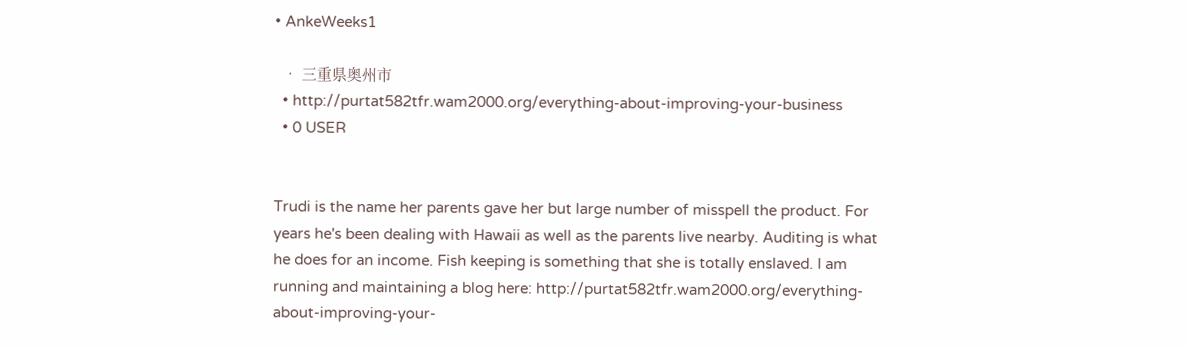• AnkeWeeks1

  • 三重県奥州市
  • http://purtat582tfr.wam2000.org/everything-about-improving-your-business
  • 0 USER


Trudi is the name her parents gave her but large number of misspell the product. For years he's been dealing with Hawaii as well as the parents live nearby. Auditing is what he does for an income. Fish keeping is something that she is totally enslaved. I am running and maintaining a blog here: http://purtat582tfr.wam2000.org/everything-about-improving-your-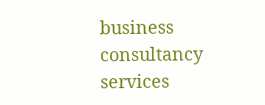business consultancy services